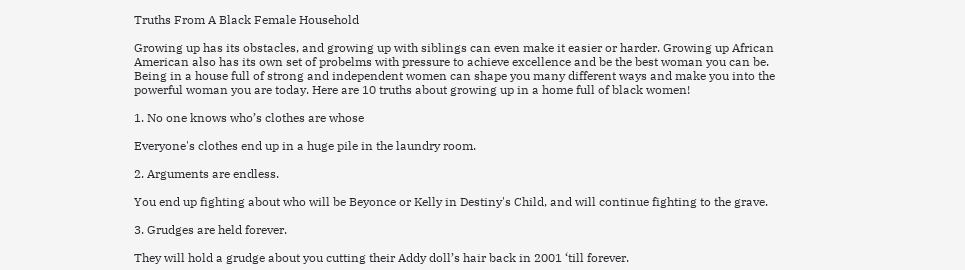Truths From A Black Female Household

Growing up has its obstacles, and growing up with siblings can even make it easier or harder. Growing up African American also has its own set of probelms with pressure to achieve excellence and be the best woman you can be. Being in a house full of strong and independent women can shape you many different ways and make you into the powerful woman you are today. Here are 10 truths about growing up in a home full of black women!

1. No one knows who’s clothes are whose

Everyone's clothes end up in a huge pile in the laundry room.

2. Arguments are endless.

You end up fighting about who will be Beyonce or Kelly in Destiny's Child, and will continue fighting to the grave.

3. Grudges are held forever.

They will hold a grudge about you cutting their Addy doll’s hair back in 2001 ‘till forever.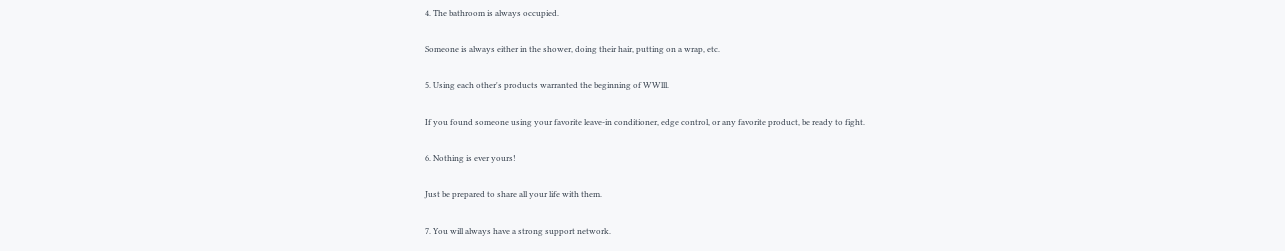4. The bathroom is always occupied.

Someone is always either in the shower, doing their hair, putting on a wrap, etc.

5. Using each other's products warranted the beginning of WWlll.

If you found someone using your favorite leave-in conditioner, edge control, or any favorite product, be ready to fight.

6. Nothing is ever yours!

Just be prepared to share all your life with them.

7. You will always have a strong support network.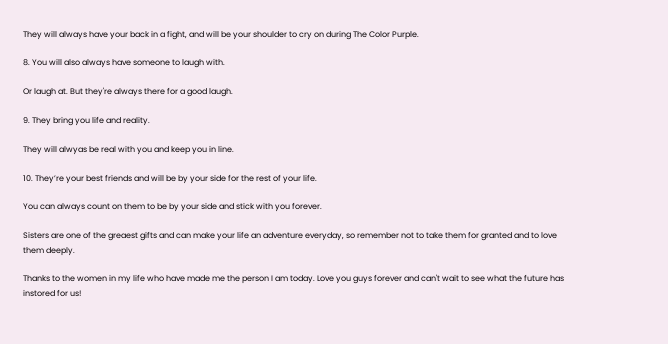They will always have your back in a fight, and will be your shoulder to cry on during The Color Purple.

8. You will also always have someone to laugh with.

Or laugh at. But they're always there for a good laugh.

9. They bring you life and reality.

They will alwyas be real with you and keep you in line.

10. They’re your best friends and will be by your side for the rest of your life.

You can always count on them to be by your side and stick with you forever.

Sisters are one of the greaest gifts and can make your life an adventure everyday, so remember not to take them for granted and to love them deeply.

Thanks to the women in my life who have made me the person I am today. Love you guys forever and can't wait to see what the future has instored for us!